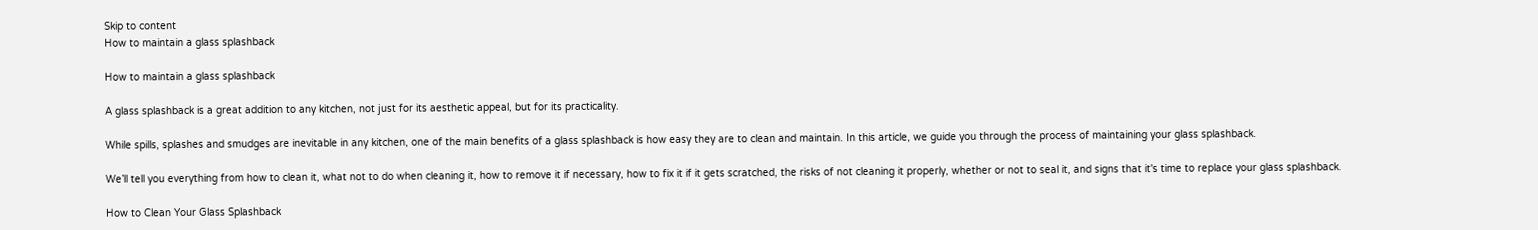Skip to content
How to maintain a glass splashback

How to maintain a glass splashback

A glass splashback is a great addition to any kitchen, not just for its aesthetic appeal, but for its practicality.

While spills, splashes and smudges are inevitable in any kitchen, one of the main benefits of a glass splashback is how easy they are to clean and maintain. In this article, we guide you through the process of maintaining your glass splashback.

We’ll tell you everything from how to clean it, what not to do when cleaning it, how to remove it if necessary, how to fix it if it gets scratched, the risks of not cleaning it properly, whether or not to seal it, and signs that it's time to replace your glass splashback.

How to Clean Your Glass Splashback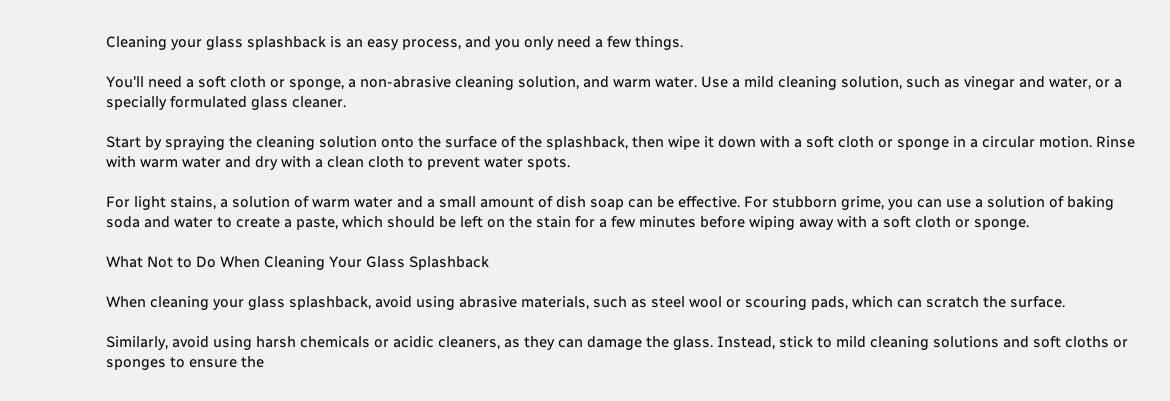Cleaning your glass splashback is an easy process, and you only need a few things.

You'll need a soft cloth or sponge, a non-abrasive cleaning solution, and warm water. Use a mild cleaning solution, such as vinegar and water, or a specially formulated glass cleaner.

Start by spraying the cleaning solution onto the surface of the splashback, then wipe it down with a soft cloth or sponge in a circular motion. Rinse with warm water and dry with a clean cloth to prevent water spots.

For light stains, a solution of warm water and a small amount of dish soap can be effective. For stubborn grime, you can use a solution of baking soda and water to create a paste, which should be left on the stain for a few minutes before wiping away with a soft cloth or sponge.

What Not to Do When Cleaning Your Glass Splashback

When cleaning your glass splashback, avoid using abrasive materials, such as steel wool or scouring pads, which can scratch the surface.

Similarly, avoid using harsh chemicals or acidic cleaners, as they can damage the glass. Instead, stick to mild cleaning solutions and soft cloths or sponges to ensure the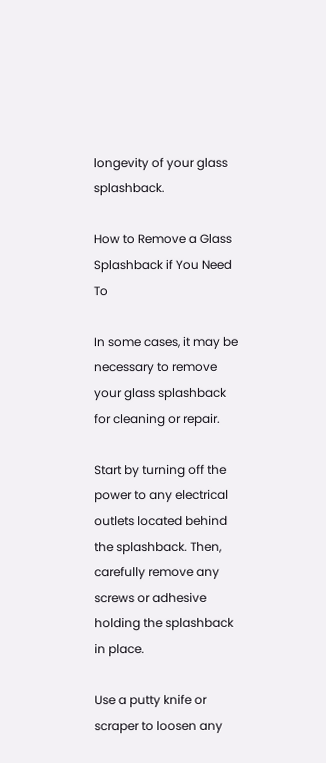longevity of your glass splashback.

How to Remove a Glass Splashback if You Need To

In some cases, it may be necessary to remove your glass splashback for cleaning or repair.

Start by turning off the power to any electrical outlets located behind the splashback. Then, carefully remove any screws or adhesive holding the splashback in place.

Use a putty knife or scraper to loosen any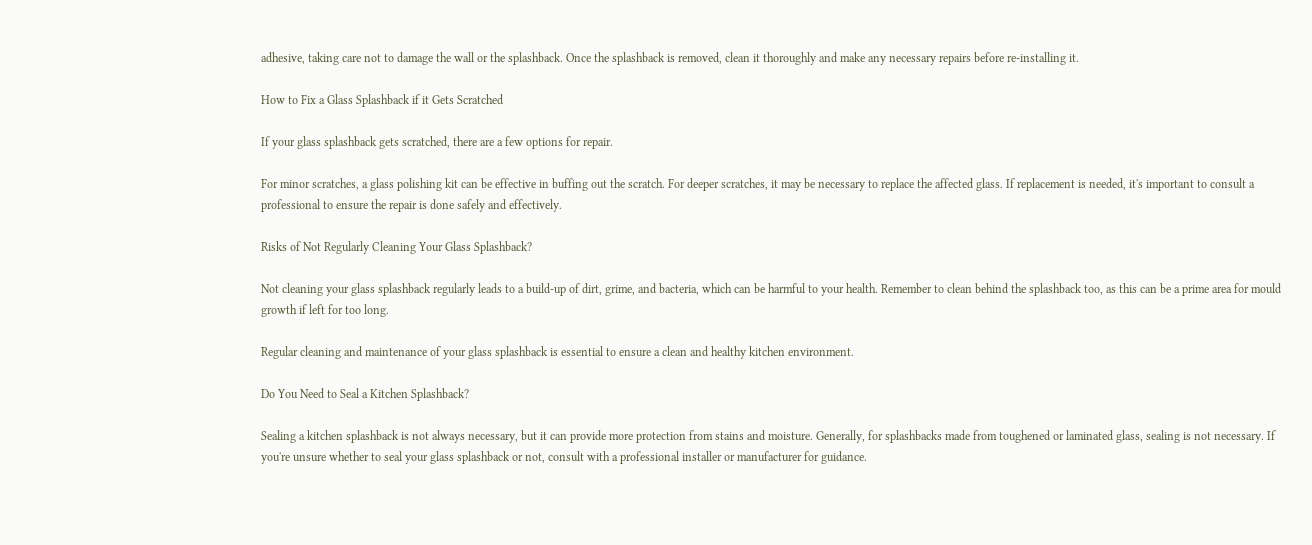adhesive, taking care not to damage the wall or the splashback. Once the splashback is removed, clean it thoroughly and make any necessary repairs before re-installing it.

How to Fix a Glass Splashback if it Gets Scratched

If your glass splashback gets scratched, there are a few options for repair.

For minor scratches, a glass polishing kit can be effective in buffing out the scratch. For deeper scratches, it may be necessary to replace the affected glass. If replacement is needed, it's important to consult a professional to ensure the repair is done safely and effectively.

Risks of Not Regularly Cleaning Your Glass Splashback?

Not cleaning your glass splashback regularly leads to a build-up of dirt, grime, and bacteria, which can be harmful to your health. Remember to clean behind the splashback too, as this can be a prime area for mould growth if left for too long.

Regular cleaning and maintenance of your glass splashback is essential to ensure a clean and healthy kitchen environment.

Do You Need to Seal a Kitchen Splashback?

Sealing a kitchen splashback is not always necessary, but it can provide more protection from stains and moisture. Generally, for splashbacks made from toughened or laminated glass, sealing is not necessary. If you're unsure whether to seal your glass splashback or not, consult with a professional installer or manufacturer for guidance.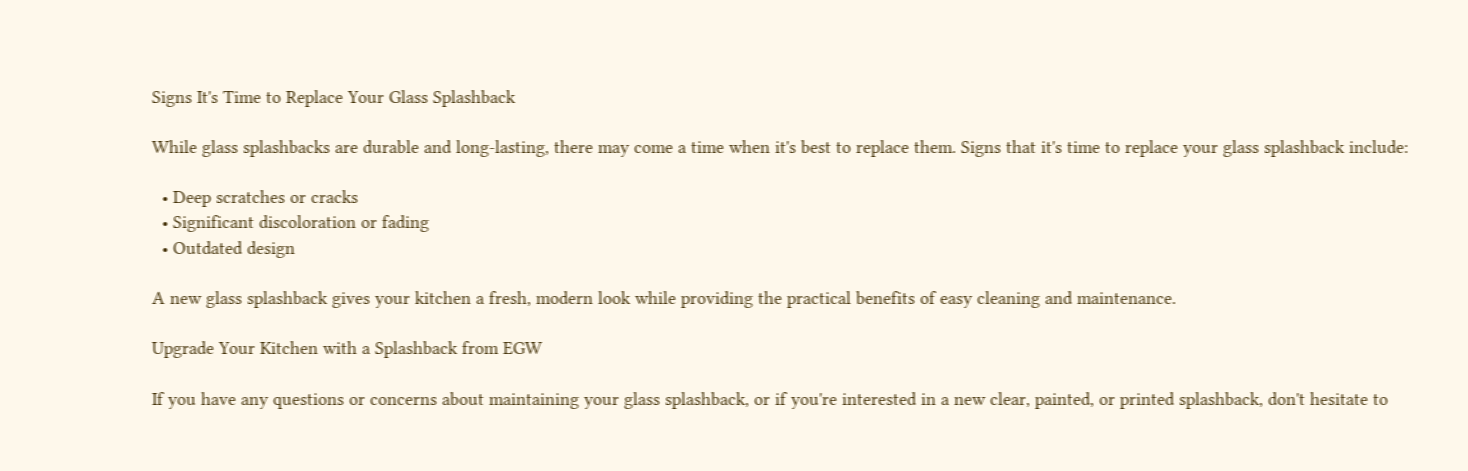Signs It's Time to Replace Your Glass Splashback

While glass splashbacks are durable and long-lasting, there may come a time when it's best to replace them. Signs that it's time to replace your glass splashback include:

  • Deep scratches or cracks
  • Significant discoloration or fading
  • Outdated design

A new glass splashback gives your kitchen a fresh, modern look while providing the practical benefits of easy cleaning and maintenance.

Upgrade Your Kitchen with a Splashback from EGW

If you have any questions or concerns about maintaining your glass splashback, or if you're interested in a new clear, painted, or printed splashback, don't hesitate to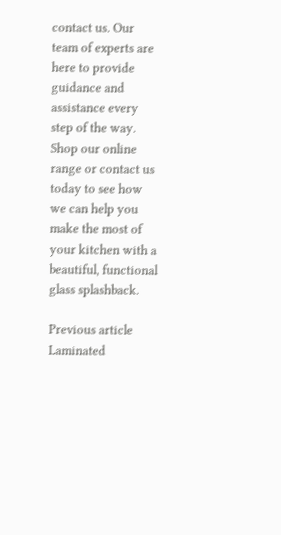contact us. Our team of experts are here to provide guidance and assistance every step of the way. Shop our online range or contact us today to see how we can help you make the most of your kitchen with a beautiful, functional glass splashback.

Previous article Laminated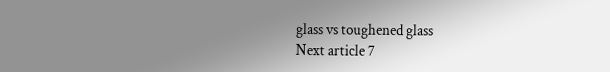glass vs toughened glass
Next article 7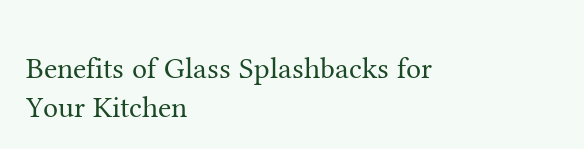Benefits of Glass Splashbacks for Your Kitchen